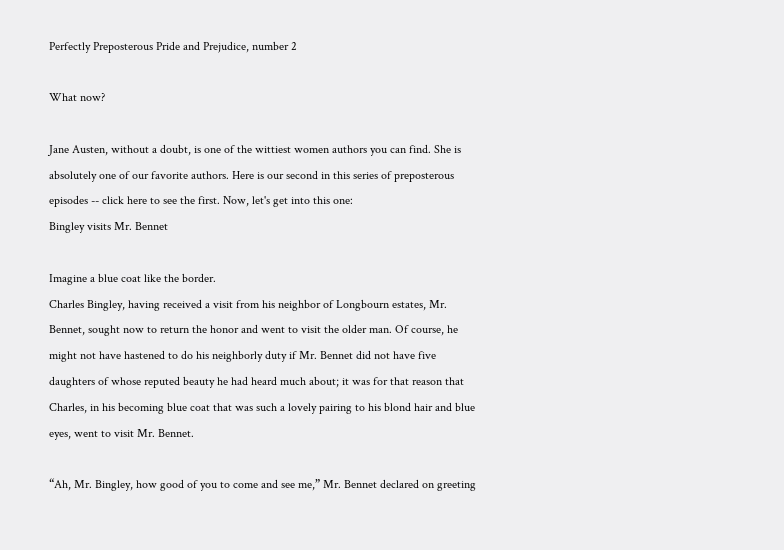Perfectly Preposterous Pride and Prejudice, number 2

What now?

Jane Austen, without a doubt, is one of the wittiest women authors you can find. She is absolutely one of our favorite authors. Here is our second in this series of preposterous episodes -- click here to see the first. Now, let's get into this one:
Bingley visits Mr. Bennet

Imagine a blue coat like the border.
Charles Bingley, having received a visit from his neighbor of Longbourn estates, Mr. Bennet, sought now to return the honor and went to visit the older man. Of course, he might not have hastened to do his neighborly duty if Mr. Bennet did not have five daughters of whose reputed beauty he had heard much about; it was for that reason that Charles, in his becoming blue coat that was such a lovely pairing to his blond hair and blue eyes, went to visit Mr. Bennet.

“Ah, Mr. Bingley, how good of you to come and see me,” Mr. Bennet declared on greeting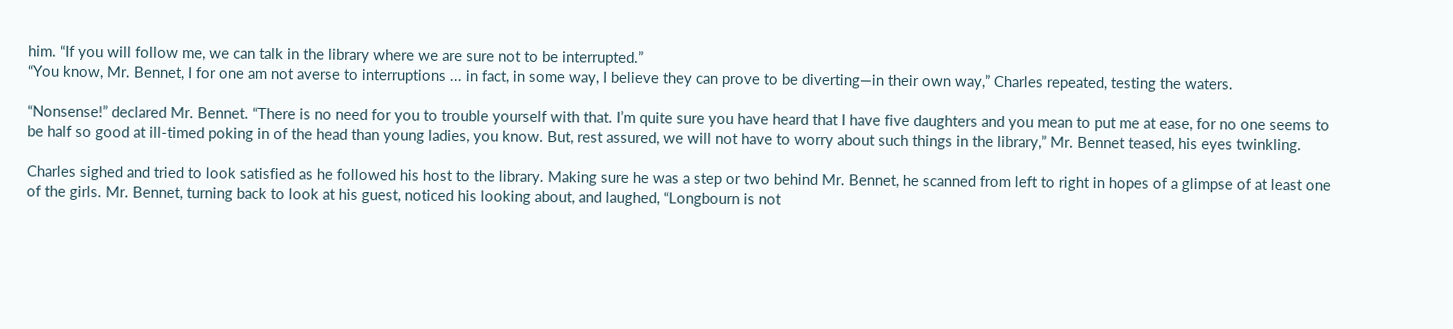him. “If you will follow me, we can talk in the library where we are sure not to be interrupted.”
“You know, Mr. Bennet, I for one am not averse to interruptions ... in fact, in some way, I believe they can prove to be diverting—in their own way,” Charles repeated, testing the waters.

“Nonsense!” declared Mr. Bennet. “There is no need for you to trouble yourself with that. I’m quite sure you have heard that I have five daughters and you mean to put me at ease, for no one seems to be half so good at ill-timed poking in of the head than young ladies, you know. But, rest assured, we will not have to worry about such things in the library,” Mr. Bennet teased, his eyes twinkling.

Charles sighed and tried to look satisfied as he followed his host to the library. Making sure he was a step or two behind Mr. Bennet, he scanned from left to right in hopes of a glimpse of at least one of the girls. Mr. Bennet, turning back to look at his guest, noticed his looking about, and laughed, “Longbourn is not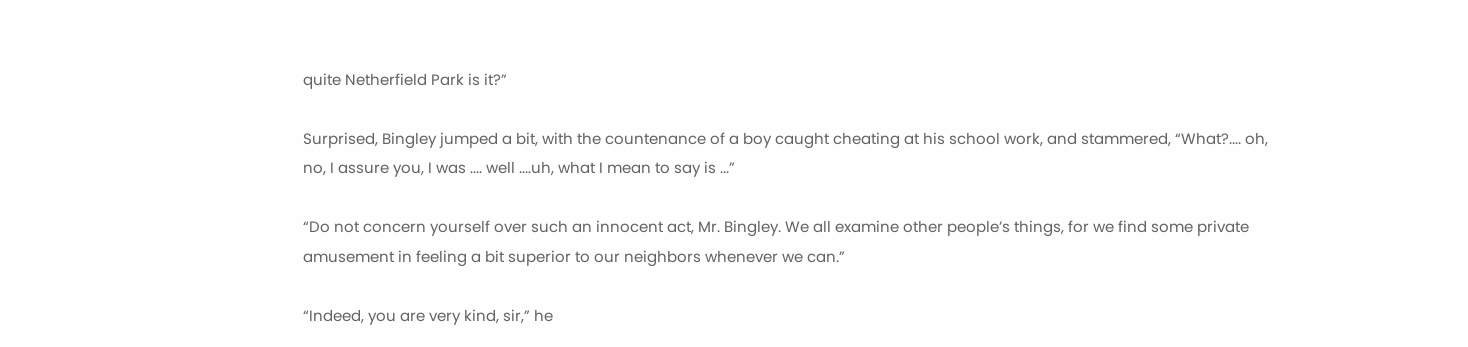quite Netherfield Park is it?”

Surprised, Bingley jumped a bit, with the countenance of a boy caught cheating at his school work, and stammered, “What?.... oh, no, I assure you, I was .... well ....uh, what I mean to say is ...”

“Do not concern yourself over such an innocent act, Mr. Bingley. We all examine other people’s things, for we find some private amusement in feeling a bit superior to our neighbors whenever we can.”

“Indeed, you are very kind, sir,” he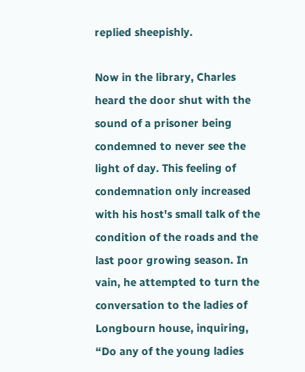replied sheepishly.

Now in the library, Charles heard the door shut with the sound of a prisoner being condemned to never see the light of day. This feeling of condemnation only increased with his host's small talk of the condition of the roads and the last poor growing season. In vain, he attempted to turn the conversation to the ladies of Longbourn house, inquiring, “Do any of the young ladies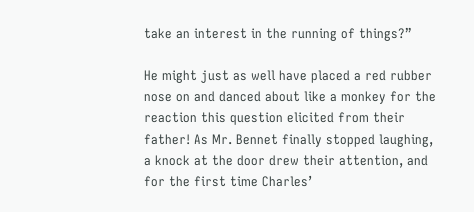take an interest in the running of things?”

He might just as well have placed a red rubber nose on and danced about like a monkey for the reaction this question elicited from their father! As Mr. Bennet finally stopped laughing, a knock at the door drew their attention, and for the first time Charles’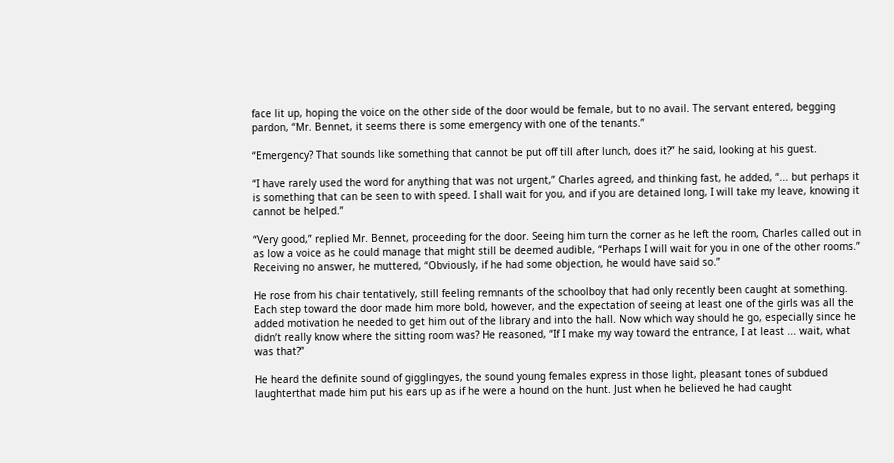face lit up, hoping the voice on the other side of the door would be female, but to no avail. The servant entered, begging pardon, “Mr. Bennet, it seems there is some emergency with one of the tenants.”

“Emergency? That sounds like something that cannot be put off till after lunch, does it?” he said, looking at his guest.

“I have rarely used the word for anything that was not urgent,” Charles agreed, and thinking fast, he added, “... but perhaps it is something that can be seen to with speed. I shall wait for you, and if you are detained long, I will take my leave, knowing it cannot be helped.”

“Very good,” replied Mr. Bennet, proceeding for the door. Seeing him turn the corner as he left the room, Charles called out in as low a voice as he could manage that might still be deemed audible, “Perhaps I will wait for you in one of the other rooms.” Receiving no answer, he muttered, “Obviously, if he had some objection, he would have said so.”

He rose from his chair tentatively, still feeling remnants of the schoolboy that had only recently been caught at something. Each step toward the door made him more bold, however, and the expectation of seeing at least one of the girls was all the added motivation he needed to get him out of the library and into the hall. Now which way should he go, especially since he didn’t really know where the sitting room was? He reasoned, “If I make my way toward the entrance, I at least ... wait, what was that?”

He heard the definite sound of gigglingyes, the sound young females express in those light, pleasant tones of subdued laughterthat made him put his ears up as if he were a hound on the hunt. Just when he believed he had caught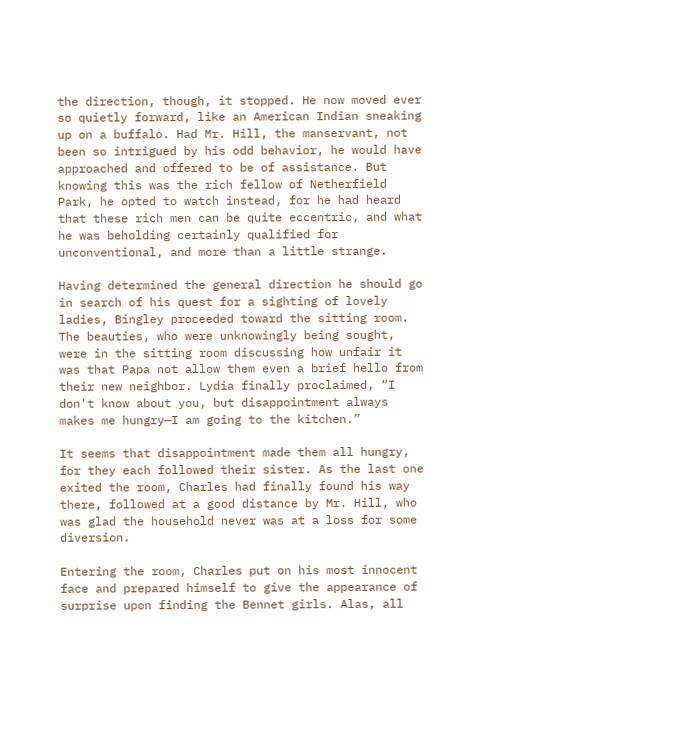the direction, though, it stopped. He now moved ever so quietly forward, like an American Indian sneaking up on a buffalo. Had Mr. Hill, the manservant, not been so intrigued by his odd behavior, he would have approached and offered to be of assistance. But knowing this was the rich fellow of Netherfield Park, he opted to watch instead, for he had heard that these rich men can be quite eccentric, and what he was beholding certainly qualified for unconventional, and more than a little strange.

Having determined the general direction he should go in search of his quest for a sighting of lovely ladies, Bingley proceeded toward the sitting room. The beauties, who were unknowingly being sought, were in the sitting room discussing how unfair it was that Papa not allow them even a brief hello from their new neighbor. Lydia finally proclaimed, “I don't know about you, but disappointment always makes me hungry—I am going to the kitchen.”

It seems that disappointment made them all hungry, for they each followed their sister. As the last one exited the room, Charles had finally found his way there, followed at a good distance by Mr. Hill, who was glad the household never was at a loss for some diversion.

Entering the room, Charles put on his most innocent face and prepared himself to give the appearance of surprise upon finding the Bennet girls. Alas, all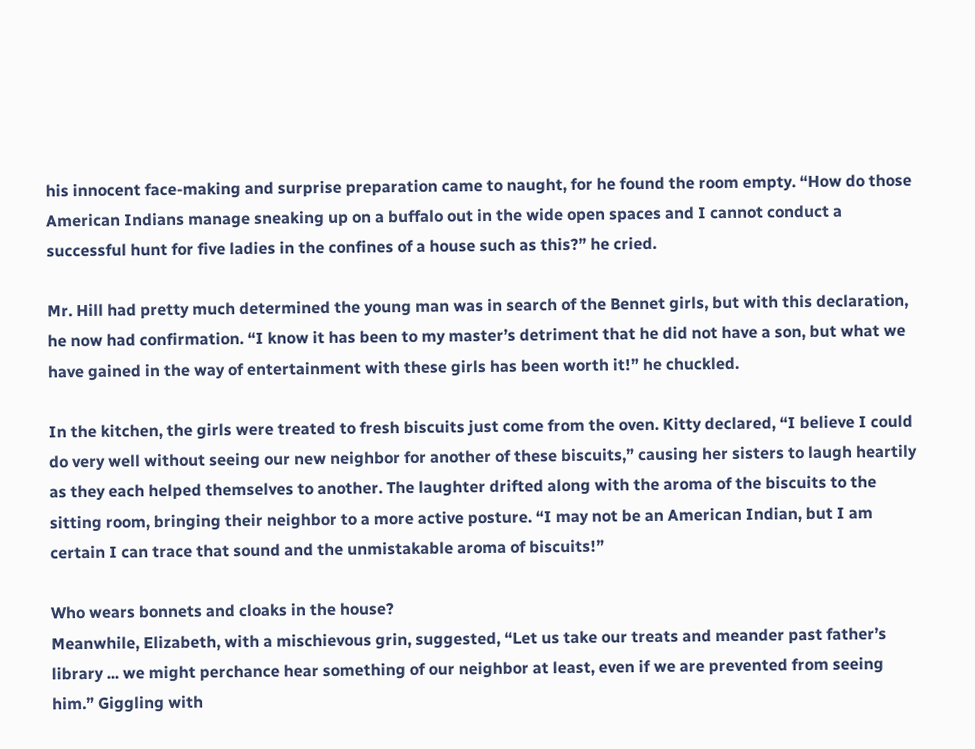his innocent face-making and surprise preparation came to naught, for he found the room empty. “How do those American Indians manage sneaking up on a buffalo out in the wide open spaces and I cannot conduct a successful hunt for five ladies in the confines of a house such as this?” he cried.

Mr. Hill had pretty much determined the young man was in search of the Bennet girls, but with this declaration, he now had confirmation. “I know it has been to my master’s detriment that he did not have a son, but what we have gained in the way of entertainment with these girls has been worth it!” he chuckled.

In the kitchen, the girls were treated to fresh biscuits just come from the oven. Kitty declared, “I believe I could do very well without seeing our new neighbor for another of these biscuits,” causing her sisters to laugh heartily as they each helped themselves to another. The laughter drifted along with the aroma of the biscuits to the sitting room, bringing their neighbor to a more active posture. “I may not be an American Indian, but I am certain I can trace that sound and the unmistakable aroma of biscuits!”

Who wears bonnets and cloaks in the house?
Meanwhile, Elizabeth, with a mischievous grin, suggested, “Let us take our treats and meander past father’s library ... we might perchance hear something of our neighbor at least, even if we are prevented from seeing him.” Giggling with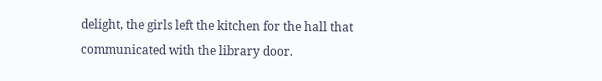delight, the girls left the kitchen for the hall that communicated with the library door.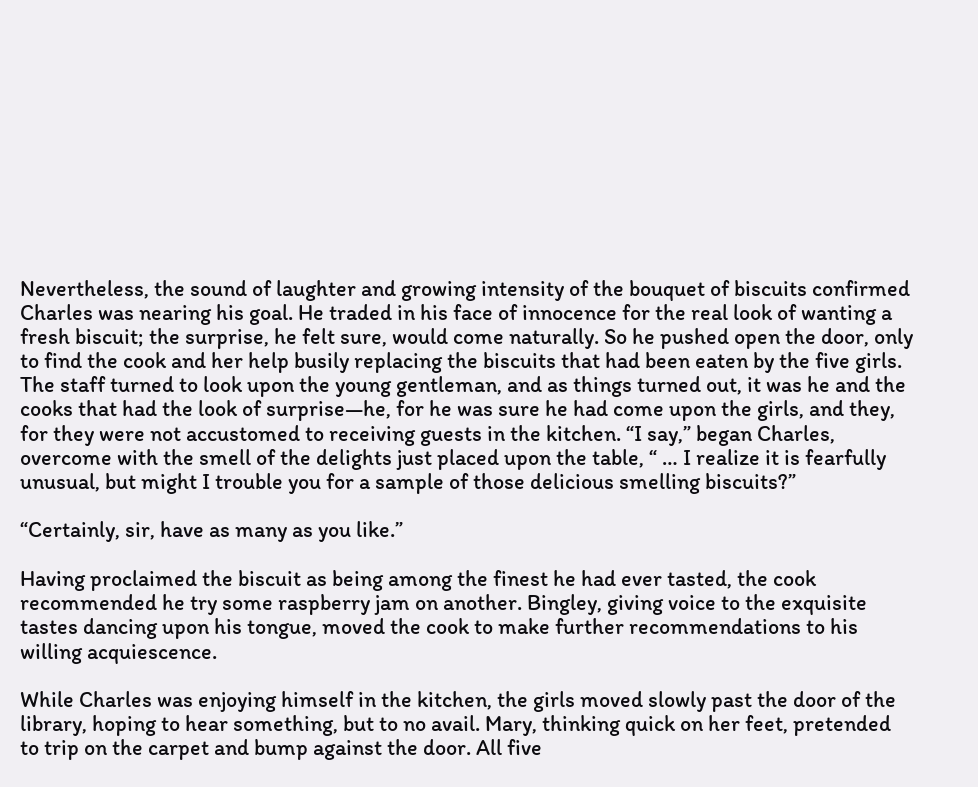Nevertheless, the sound of laughter and growing intensity of the bouquet of biscuits confirmed Charles was nearing his goal. He traded in his face of innocence for the real look of wanting a fresh biscuit; the surprise, he felt sure, would come naturally. So he pushed open the door, only to find the cook and her help busily replacing the biscuits that had been eaten by the five girls. The staff turned to look upon the young gentleman, and as things turned out, it was he and the cooks that had the look of surprise—he, for he was sure he had come upon the girls, and they, for they were not accustomed to receiving guests in the kitchen. “I say,” began Charles, overcome with the smell of the delights just placed upon the table, “ … I realize it is fearfully unusual, but might I trouble you for a sample of those delicious smelling biscuits?”

“Certainly, sir, have as many as you like.”

Having proclaimed the biscuit as being among the finest he had ever tasted, the cook recommended he try some raspberry jam on another. Bingley, giving voice to the exquisite tastes dancing upon his tongue, moved the cook to make further recommendations to his willing acquiescence.

While Charles was enjoying himself in the kitchen, the girls moved slowly past the door of the library, hoping to hear something, but to no avail. Mary, thinking quick on her feet, pretended to trip on the carpet and bump against the door. All five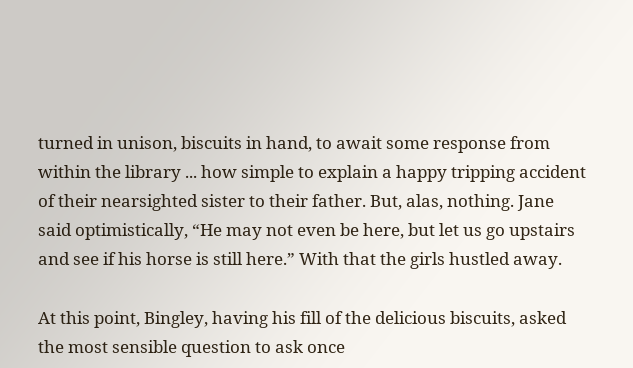turned in unison, biscuits in hand, to await some response from within the library ... how simple to explain a happy tripping accident of their nearsighted sister to their father. But, alas, nothing. Jane said optimistically, “He may not even be here, but let us go upstairs and see if his horse is still here.” With that the girls hustled away.

At this point, Bingley, having his fill of the delicious biscuits, asked the most sensible question to ask once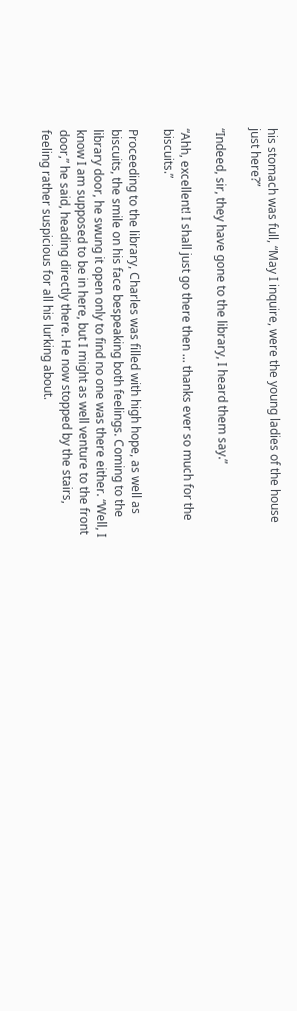his stomach was full, “May I inquire, were the young ladies of the house just here?”

“Indeed, sir, they have gone to the library, I heard them say.”

“Ahh, excellent! I shall just go there then ... thanks ever so much for the biscuits.”

Proceeding to the library, Charles was filled with high hope, as well as biscuits, the smile on his face bespeaking both feelings. Coming to the library door, he swung it open only to find no one was there either. “Well, I know I am supposed to be in here, but I might as well venture to the front door,” he said, heading directly there. He now stopped by the stairs, feeling rather suspicious for all his lurking about.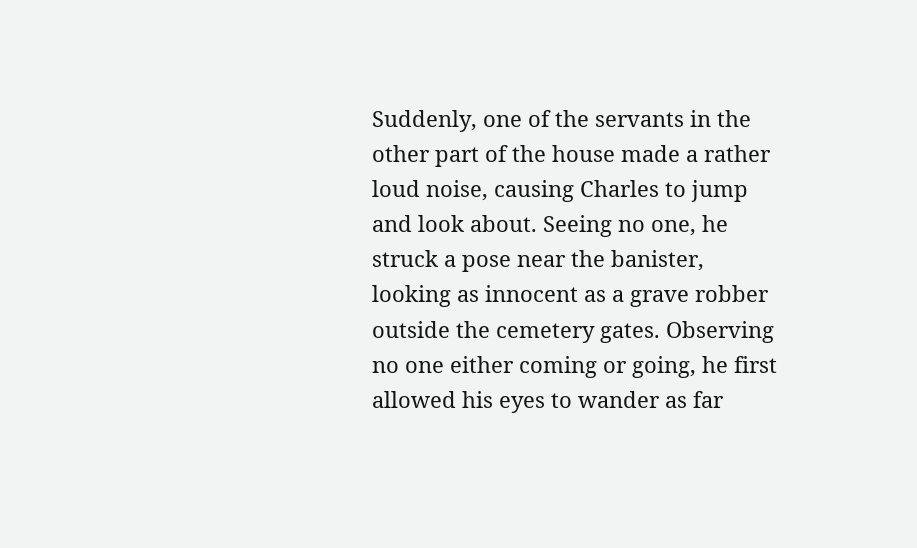Suddenly, one of the servants in the other part of the house made a rather loud noise, causing Charles to jump and look about. Seeing no one, he struck a pose near the banister, looking as innocent as a grave robber outside the cemetery gates. Observing no one either coming or going, he first allowed his eyes to wander as far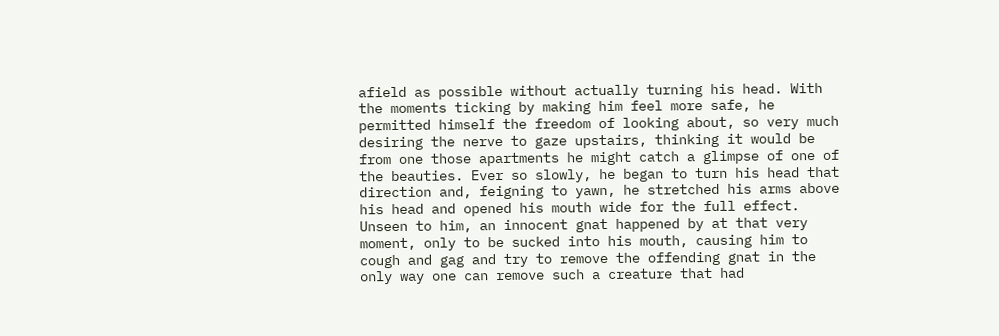afield as possible without actually turning his head. With the moments ticking by making him feel more safe, he permitted himself the freedom of looking about, so very much desiring the nerve to gaze upstairs, thinking it would be from one those apartments he might catch a glimpse of one of the beauties. Ever so slowly, he began to turn his head that direction and, feigning to yawn, he stretched his arms above his head and opened his mouth wide for the full effect. Unseen to him, an innocent gnat happened by at that very moment, only to be sucked into his mouth, causing him to cough and gag and try to remove the offending gnat in the only way one can remove such a creature that had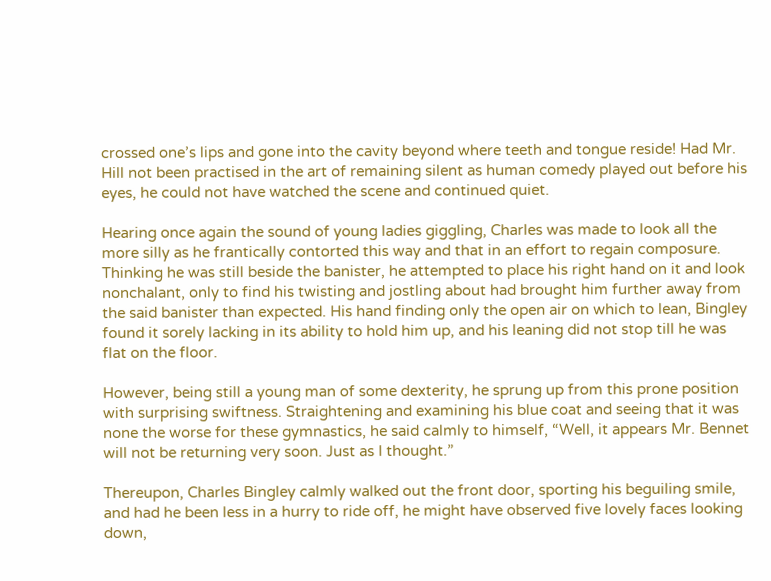crossed one’s lips and gone into the cavity beyond where teeth and tongue reside! Had Mr. Hill not been practised in the art of remaining silent as human comedy played out before his eyes, he could not have watched the scene and continued quiet.

Hearing once again the sound of young ladies giggling, Charles was made to look all the more silly as he frantically contorted this way and that in an effort to regain composure. Thinking he was still beside the banister, he attempted to place his right hand on it and look nonchalant, only to find his twisting and jostling about had brought him further away from the said banister than expected. His hand finding only the open air on which to lean, Bingley found it sorely lacking in its ability to hold him up, and his leaning did not stop till he was flat on the floor.

However, being still a young man of some dexterity, he sprung up from this prone position with surprising swiftness. Straightening and examining his blue coat and seeing that it was none the worse for these gymnastics, he said calmly to himself, “Well, it appears Mr. Bennet will not be returning very soon. Just as I thought.”

Thereupon, Charles Bingley calmly walked out the front door, sporting his beguiling smile, and had he been less in a hurry to ride off, he might have observed five lovely faces looking down,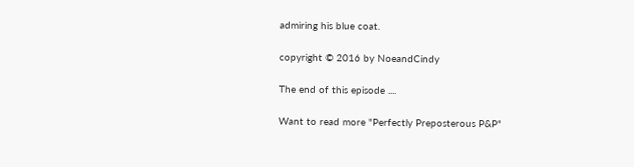admiring his blue coat.

copyright © 2016 by NoeandCindy

The end of this episode ....

Want to read more "Perfectly Preposterous P&P"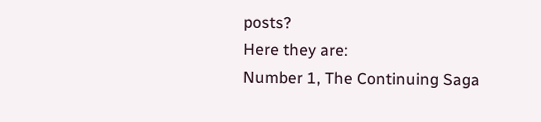posts?
Here they are:
Number 1, The Continuing Saga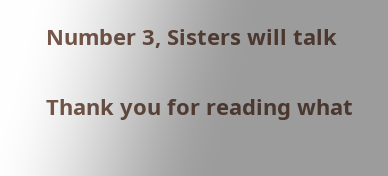Number 3, Sisters will talk

Thank you for reading what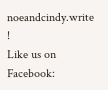noeandcindy.write !
Like us on Facebook: